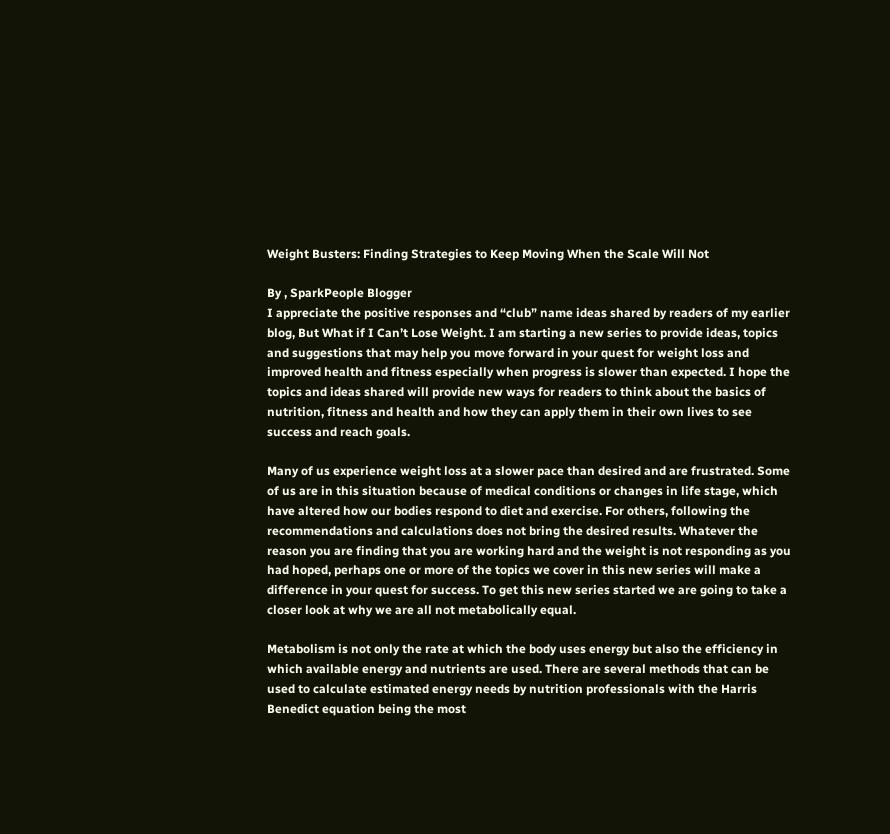Weight Busters: Finding Strategies to Keep Moving When the Scale Will Not

By , SparkPeople Blogger
I appreciate the positive responses and “club” name ideas shared by readers of my earlier blog, But What if I Can’t Lose Weight. I am starting a new series to provide ideas, topics and suggestions that may help you move forward in your quest for weight loss and improved health and fitness especially when progress is slower than expected. I hope the topics and ideas shared will provide new ways for readers to think about the basics of nutrition, fitness and health and how they can apply them in their own lives to see success and reach goals.

Many of us experience weight loss at a slower pace than desired and are frustrated. Some of us are in this situation because of medical conditions or changes in life stage, which have altered how our bodies respond to diet and exercise. For others, following the recommendations and calculations does not bring the desired results. Whatever the reason you are finding that you are working hard and the weight is not responding as you had hoped, perhaps one or more of the topics we cover in this new series will make a difference in your quest for success. To get this new series started we are going to take a closer look at why we are all not metabolically equal.

Metabolism is not only the rate at which the body uses energy but also the efficiency in which available energy and nutrients are used. There are several methods that can be used to calculate estimated energy needs by nutrition professionals with the Harris Benedict equation being the most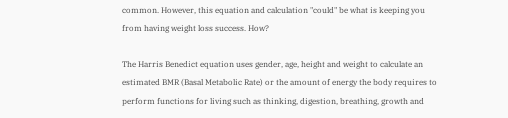common. However, this equation and calculation "could" be what is keeping you from having weight loss success. How?

The Harris Benedict equation uses gender, age, height and weight to calculate an estimated BMR (Basal Metabolic Rate) or the amount of energy the body requires to perform functions for living such as thinking, digestion, breathing, growth and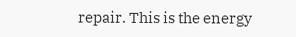repair. This is the energy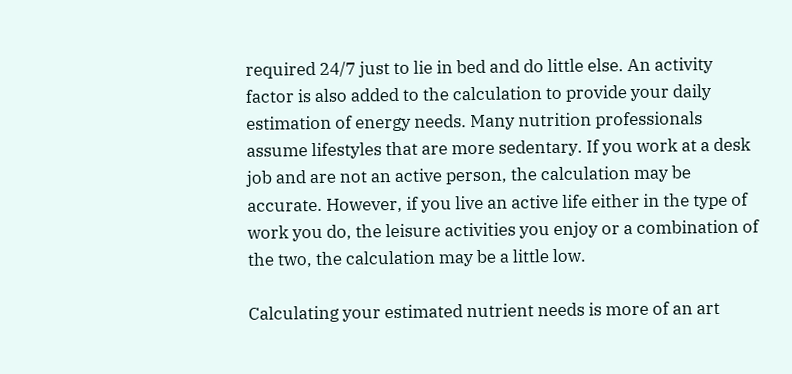required 24/7 just to lie in bed and do little else. An activity factor is also added to the calculation to provide your daily estimation of energy needs. Many nutrition professionals assume lifestyles that are more sedentary. If you work at a desk job and are not an active person, the calculation may be accurate. However, if you live an active life either in the type of work you do, the leisure activities you enjoy or a combination of the two, the calculation may be a little low.

Calculating your estimated nutrient needs is more of an art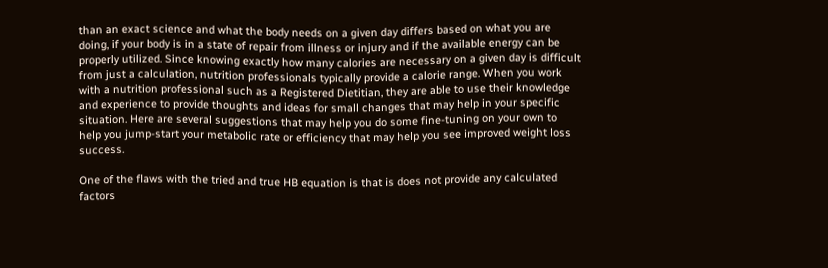than an exact science and what the body needs on a given day differs based on what you are doing, if your body is in a state of repair from illness or injury and if the available energy can be properly utilized. Since knowing exactly how many calories are necessary on a given day is difficult from just a calculation, nutrition professionals typically provide a calorie range. When you work with a nutrition professional such as a Registered Dietitian, they are able to use their knowledge and experience to provide thoughts and ideas for small changes that may help in your specific situation. Here are several suggestions that may help you do some fine-tuning on your own to help you jump-start your metabolic rate or efficiency that may help you see improved weight loss success.

One of the flaws with the tried and true HB equation is that is does not provide any calculated factors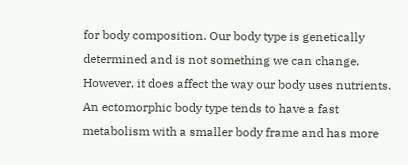for body composition. Our body type is genetically determined and is not something we can change. However, it does affect the way our body uses nutrients. An ectomorphic body type tends to have a fast metabolism with a smaller body frame and has more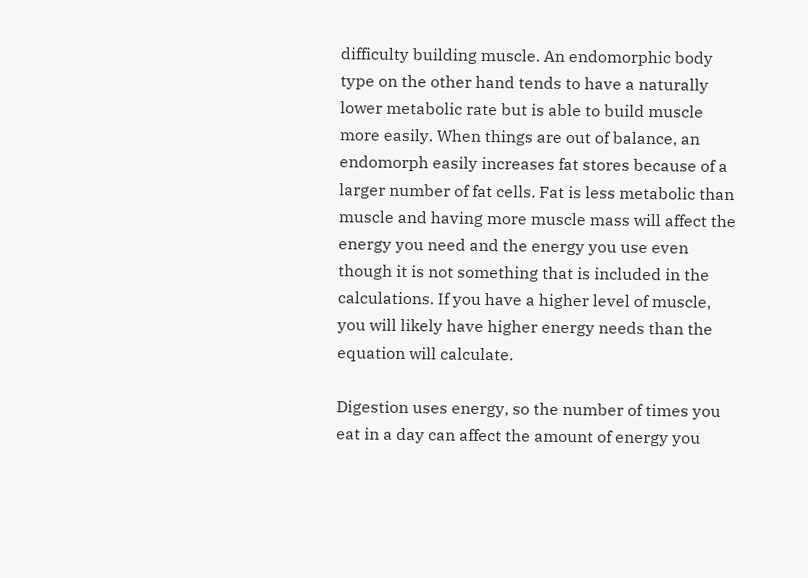difficulty building muscle. An endomorphic body type on the other hand tends to have a naturally lower metabolic rate but is able to build muscle more easily. When things are out of balance, an endomorph easily increases fat stores because of a larger number of fat cells. Fat is less metabolic than muscle and having more muscle mass will affect the energy you need and the energy you use even though it is not something that is included in the calculations. If you have a higher level of muscle, you will likely have higher energy needs than the equation will calculate.

Digestion uses energy, so the number of times you eat in a day can affect the amount of energy you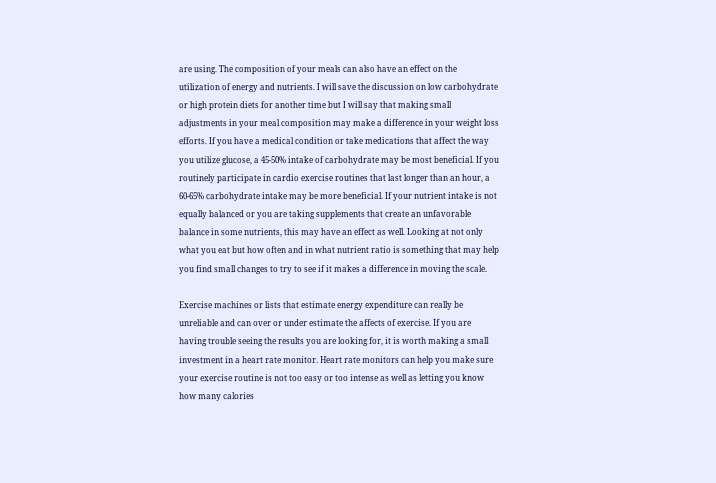are using. The composition of your meals can also have an effect on the utilization of energy and nutrients. I will save the discussion on low carbohydrate or high protein diets for another time but I will say that making small adjustments in your meal composition may make a difference in your weight loss efforts. If you have a medical condition or take medications that affect the way you utilize glucose, a 45-50% intake of carbohydrate may be most beneficial. If you routinely participate in cardio exercise routines that last longer than an hour, a 60-65% carbohydrate intake may be more beneficial. If your nutrient intake is not equally balanced or you are taking supplements that create an unfavorable balance in some nutrients, this may have an effect as well. Looking at not only what you eat but how often and in what nutrient ratio is something that may help you find small changes to try to see if it makes a difference in moving the scale.

Exercise machines or lists that estimate energy expenditure can really be unreliable and can over or under estimate the affects of exercise. If you are having trouble seeing the results you are looking for, it is worth making a small investment in a heart rate monitor. Heart rate monitors can help you make sure your exercise routine is not too easy or too intense as well as letting you know how many calories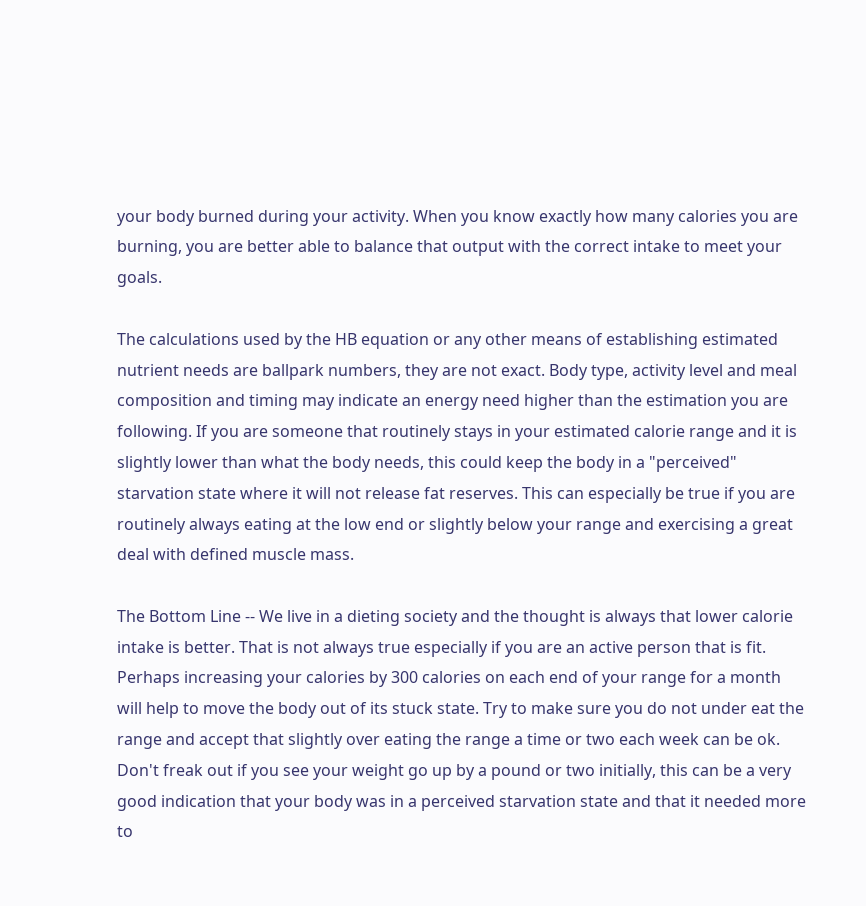your body burned during your activity. When you know exactly how many calories you are burning, you are better able to balance that output with the correct intake to meet your goals.

The calculations used by the HB equation or any other means of establishing estimated nutrient needs are ballpark numbers, they are not exact. Body type, activity level and meal composition and timing may indicate an energy need higher than the estimation you are following. If you are someone that routinely stays in your estimated calorie range and it is slightly lower than what the body needs, this could keep the body in a "perceived" starvation state where it will not release fat reserves. This can especially be true if you are routinely always eating at the low end or slightly below your range and exercising a great deal with defined muscle mass.

The Bottom Line -- We live in a dieting society and the thought is always that lower calorie intake is better. That is not always true especially if you are an active person that is fit. Perhaps increasing your calories by 300 calories on each end of your range for a month will help to move the body out of its stuck state. Try to make sure you do not under eat the range and accept that slightly over eating the range a time or two each week can be ok. Don't freak out if you see your weight go up by a pound or two initially, this can be a very good indication that your body was in a perceived starvation state and that it needed more to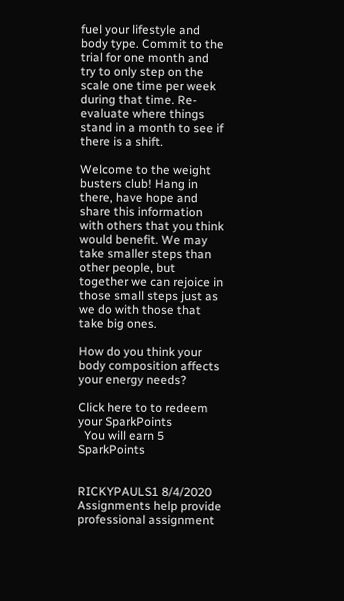fuel your lifestyle and body type. Commit to the trial for one month and try to only step on the scale one time per week during that time. Re-evaluate where things stand in a month to see if there is a shift.

Welcome to the weight busters club! Hang in there, have hope and share this information with others that you think would benefit. We may take smaller steps than other people, but together we can rejoice in those small steps just as we do with those that take big ones.

How do you think your body composition affects your energy needs?

Click here to to redeem your SparkPoints
  You will earn 5 SparkPoints


RICKYPAULS1 8/4/2020
Assignments help provide professional assignment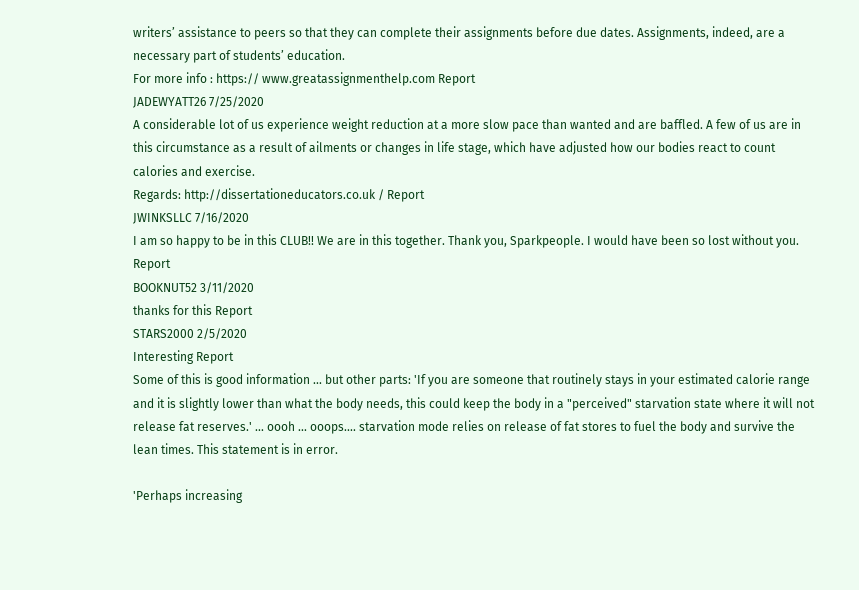writers’ assistance to peers so that they can complete their assignments before due dates. Assignments, indeed, are a necessary part of students’ education.
For more info : https:// www.greatassignmenthelp.com Report
JADEWYATT26 7/25/2020
A considerable lot of us experience weight reduction at a more slow pace than wanted and are baffled. A few of us are in this circumstance as a result of ailments or changes in life stage, which have adjusted how our bodies react to count calories and exercise.
Regards: http://dissertationeducators.co.uk / Report
JWINKSLLC 7/16/2020
I am so happy to be in this CLUB!! We are in this together. Thank you, Sparkpeople. I would have been so lost without you. Report
BOOKNUT52 3/11/2020
thanks for this Report
STARS2000 2/5/2020
Interesting Report
Some of this is good information ... but other parts: 'If you are someone that routinely stays in your estimated calorie range and it is slightly lower than what the body needs, this could keep the body in a "perceived" starvation state where it will not release fat reserves.' ... oooh ... ooops.... starvation mode relies on release of fat stores to fuel the body and survive the lean times. This statement is in error.

'Perhaps increasing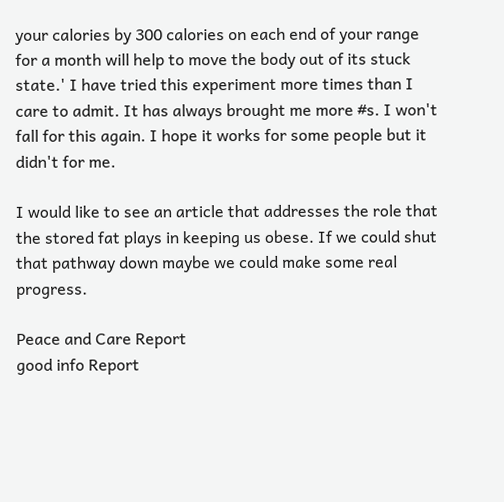your calories by 300 calories on each end of your range for a month will help to move the body out of its stuck state.' I have tried this experiment more times than I care to admit. It has always brought me more #s. I won't fall for this again. I hope it works for some people but it didn't for me.

I would like to see an article that addresses the role that the stored fat plays in keeping us obese. If we could shut that pathway down maybe we could make some real progress.

Peace and Care Report
good info Report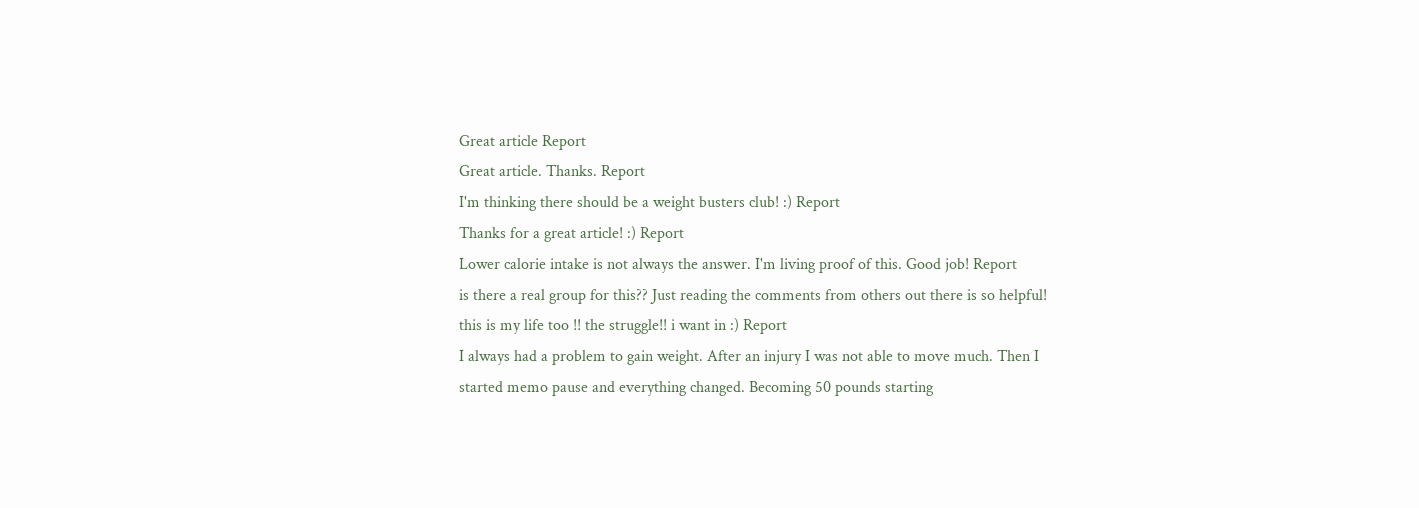Great article Report
Great article. Thanks. Report
I'm thinking there should be a weight busters club! :) Report
Thanks for a great article! :) Report
Lower calorie intake is not always the answer. I'm living proof of this. Good job! Report
is there a real group for this?? Just reading the comments from others out there is so helpful! this is my life too !! the struggle!! i want in :) Report
I always had a problem to gain weight. After an injury I was not able to move much. Then I started memo pause and everything changed. Becoming 50 pounds starting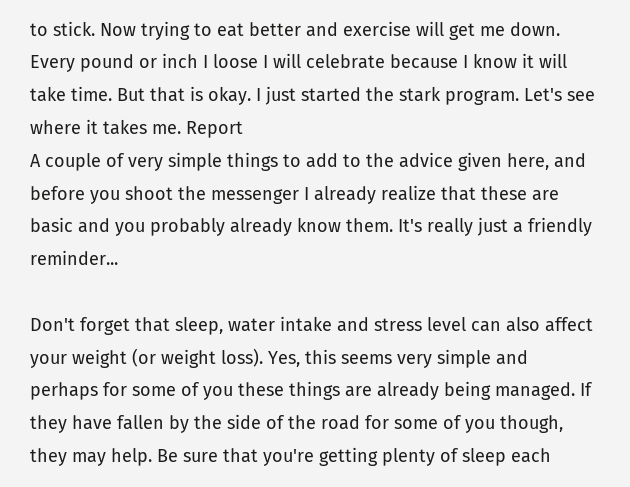to stick. Now trying to eat better and exercise will get me down. Every pound or inch I loose I will celebrate because I know it will take time. But that is okay. I just started the stark program. Let's see where it takes me. Report
A couple of very simple things to add to the advice given here, and before you shoot the messenger I already realize that these are basic and you probably already know them. It's really just a friendly reminder...

Don't forget that sleep, water intake and stress level can also affect your weight (or weight loss). Yes, this seems very simple and perhaps for some of you these things are already being managed. If they have fallen by the side of the road for some of you though, they may help. Be sure that you're getting plenty of sleep each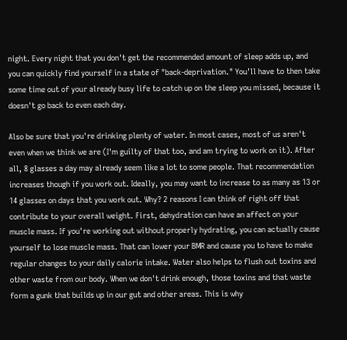night. Every night that you don't get the recommended amount of sleep adds up, and you can quickly find yourself in a state of "back-deprivation." You'll have to then take some time out of your already busy life to catch up on the sleep you missed, because it doesn't go back to even each day.

Also be sure that you're drinking plenty of water. In most cases, most of us aren't even when we think we are (I'm guilty of that too, and am trying to work on it). After all, 8 glasses a day may already seem like a lot to some people. That recommendation increases though if you work out. Ideally, you may want to increase to as many as 13 or 14 glasses on days that you work out. Why? 2 reasons I can think of right off that contribute to your overall weight. First, dehydration can have an affect on your muscle mass. If you're working out without properly hydrating, you can actually cause yourself to lose muscle mass. That can lower your BMR and cause you to have to make regular changes to your daily calorie intake. Water also helps to flush out toxins and other waste from our body. When we don't drink enough, those toxins and that waste form a gunk that builds up in our gut and other areas. This is why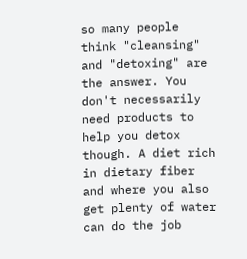so many people think "cleansing" and "detoxing" are the answer. You don't necessarily need products to help you detox though. A diet rich in dietary fiber and where you also get plenty of water can do the job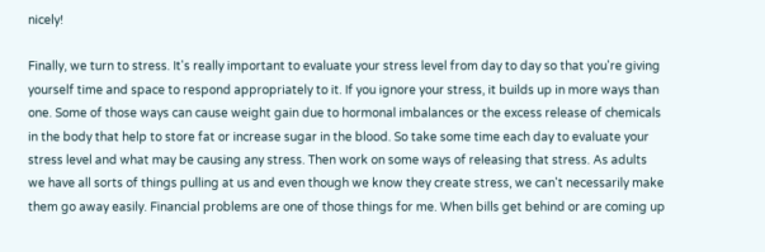nicely!

Finally, we turn to stress. It's really important to evaluate your stress level from day to day so that you're giving yourself time and space to respond appropriately to it. If you ignore your stress, it builds up in more ways than one. Some of those ways can cause weight gain due to hormonal imbalances or the excess release of chemicals in the body that help to store fat or increase sugar in the blood. So take some time each day to evaluate your stress level and what may be causing any stress. Then work on some ways of releasing that stress. As adults we have all sorts of things pulling at us and even though we know they create stress, we can't necessarily make them go away easily. Financial problems are one of those things for me. When bills get behind or are coming up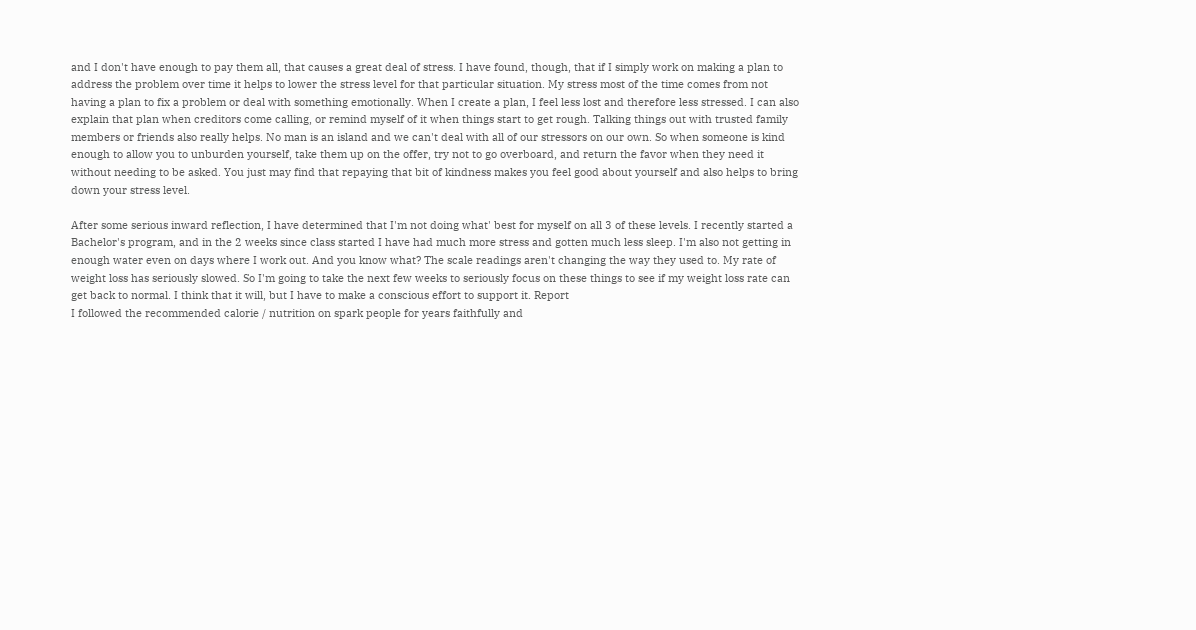and I don't have enough to pay them all, that causes a great deal of stress. I have found, though, that if I simply work on making a plan to address the problem over time it helps to lower the stress level for that particular situation. My stress most of the time comes from not having a plan to fix a problem or deal with something emotionally. When I create a plan, I feel less lost and therefore less stressed. I can also explain that plan when creditors come calling, or remind myself of it when things start to get rough. Talking things out with trusted family members or friends also really helps. No man is an island and we can't deal with all of our stressors on our own. So when someone is kind enough to allow you to unburden yourself, take them up on the offer, try not to go overboard, and return the favor when they need it without needing to be asked. You just may find that repaying that bit of kindness makes you feel good about yourself and also helps to bring down your stress level.

After some serious inward reflection, I have determined that I'm not doing what' best for myself on all 3 of these levels. I recently started a Bachelor's program, and in the 2 weeks since class started I have had much more stress and gotten much less sleep. I'm also not getting in enough water even on days where I work out. And you know what? The scale readings aren't changing the way they used to. My rate of weight loss has seriously slowed. So I'm going to take the next few weeks to seriously focus on these things to see if my weight loss rate can get back to normal. I think that it will, but I have to make a conscious effort to support it. Report
I followed the recommended calorie / nutrition on spark people for years faithfully and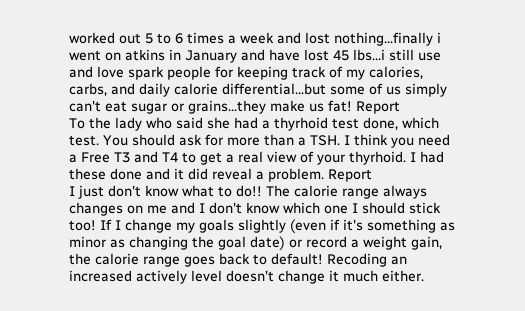worked out 5 to 6 times a week and lost nothing...finally i went on atkins in January and have lost 45 lbs...i still use and love spark people for keeping track of my calories, carbs, and daily calorie differential...but some of us simply can't eat sugar or grains...they make us fat! Report
To the lady who said she had a thyrhoid test done, which test. You should ask for more than a TSH. I think you need a Free T3 and T4 to get a real view of your thyrhoid. I had these done and it did reveal a problem. Report
I just don't know what to do!! The calorie range always changes on me and I don't know which one I should stick too! If I change my goals slightly (even if it's something as minor as changing the goal date) or record a weight gain, the calorie range goes back to default! Recoding an increased actively level doesn’t change it much either.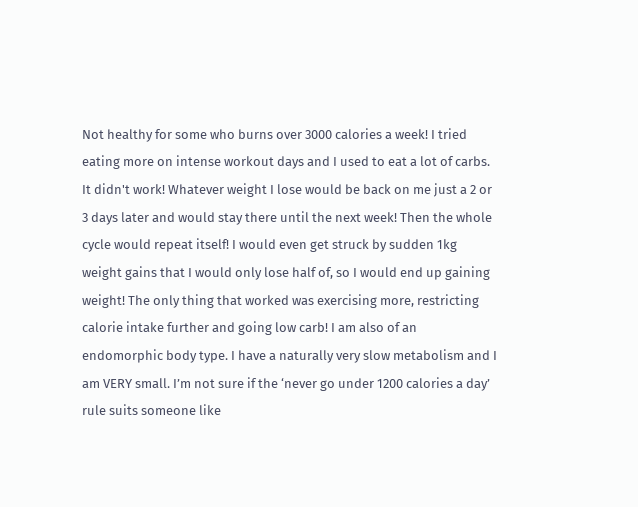Not healthy for some who burns over 3000 calories a week! I tried eating more on intense workout days and I used to eat a lot of carbs. It didn't work! Whatever weight I lose would be back on me just a 2 or 3 days later and would stay there until the next week! Then the whole cycle would repeat itself! I would even get struck by sudden 1kg weight gains that I would only lose half of, so I would end up gaining weight! The only thing that worked was exercising more, restricting calorie intake further and going low carb! I am also of an endomorphic body type. I have a naturally very slow metabolism and I am VERY small. I’m not sure if the ‘never go under 1200 calories a day’ rule suits someone like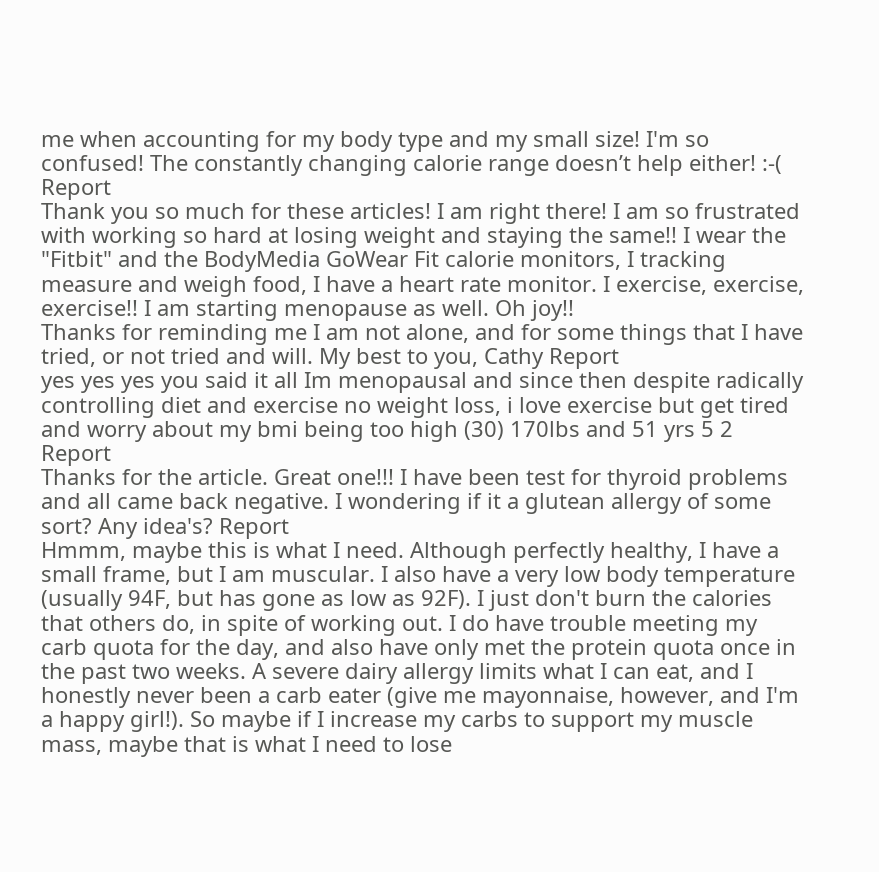me when accounting for my body type and my small size! I'm so confused! The constantly changing calorie range doesn’t help either! :-( Report
Thank you so much for these articles! I am right there! I am so frustrated with working so hard at losing weight and staying the same!! I wear the "Fitbit" and the BodyMedia GoWear Fit calorie monitors, I tracking measure and weigh food, I have a heart rate monitor. I exercise, exercise, exercise!! I am starting menopause as well. Oh joy!!
Thanks for reminding me I am not alone, and for some things that I have tried, or not tried and will. My best to you, Cathy Report
yes yes yes you said it all Im menopausal and since then despite radically controlling diet and exercise no weight loss, i love exercise but get tired and worry about my bmi being too high (30) 170lbs and 51 yrs 5 2 Report
Thanks for the article. Great one!!! I have been test for thyroid problems and all came back negative. I wondering if it a glutean allergy of some sort? Any idea's? Report
Hmmm, maybe this is what I need. Although perfectly healthy, I have a small frame, but I am muscular. I also have a very low body temperature (usually 94F, but has gone as low as 92F). I just don't burn the calories that others do, in spite of working out. I do have trouble meeting my carb quota for the day, and also have only met the protein quota once in the past two weeks. A severe dairy allergy limits what I can eat, and I honestly never been a carb eater (give me mayonnaise, however, and I'm a happy girl!). So maybe if I increase my carbs to support my muscle mass, maybe that is what I need to lose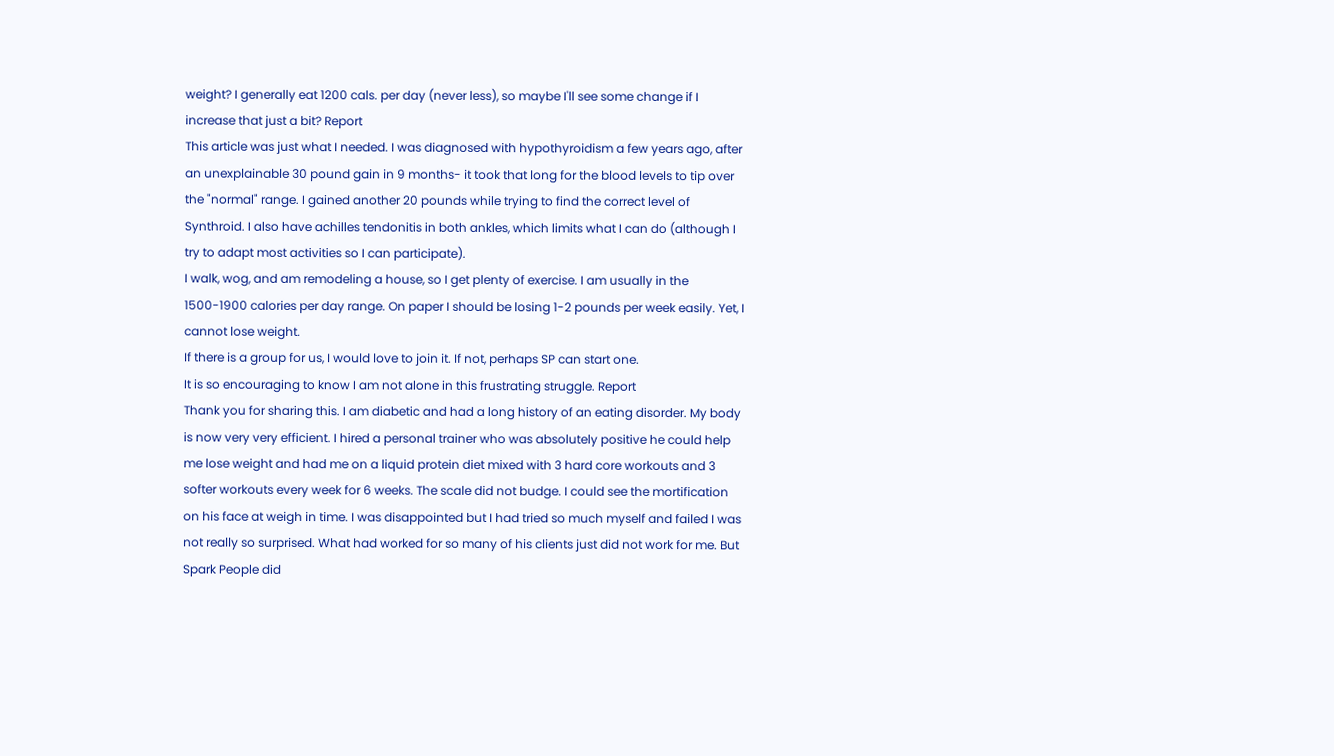weight? I generally eat 1200 cals. per day (never less), so maybe I'll see some change if I increase that just a bit? Report
This article was just what I needed. I was diagnosed with hypothyroidism a few years ago, after an unexplainable 30 pound gain in 9 months- it took that long for the blood levels to tip over the "normal" range. I gained another 20 pounds while trying to find the correct level of Synthroid. I also have achilles tendonitis in both ankles, which limits what I can do (although I try to adapt most activities so I can participate).
I walk, wog, and am remodeling a house, so I get plenty of exercise. I am usually in the 1500-1900 calories per day range. On paper I should be losing 1-2 pounds per week easily. Yet, I cannot lose weight.
If there is a group for us, I would love to join it. If not, perhaps SP can start one.
It is so encouraging to know I am not alone in this frustrating struggle. Report
Thank you for sharing this. I am diabetic and had a long history of an eating disorder. My body is now very very efficient. I hired a personal trainer who was absolutely positive he could help me lose weight and had me on a liquid protein diet mixed with 3 hard core workouts and 3 softer workouts every week for 6 weeks. The scale did not budge. I could see the mortification on his face at weigh in time. I was disappointed but I had tried so much myself and failed I was not really so surprised. What had worked for so many of his clients just did not work for me. But Spark People did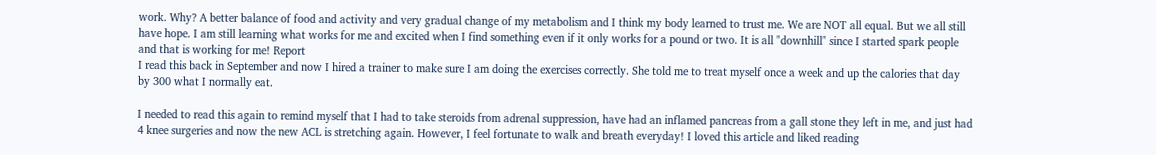work. Why? A better balance of food and activity and very gradual change of my metabolism and I think my body learned to trust me. We are NOT all equal. But we all still have hope. I am still learning what works for me and excited when I find something even if it only works for a pound or two. It is all "downhill" since I started spark people and that is working for me! Report
I read this back in September and now I hired a trainer to make sure I am doing the exercises correctly. She told me to treat myself once a week and up the calories that day by 300 what I normally eat.

I needed to read this again to remind myself that I had to take steroids from adrenal suppression, have had an inflamed pancreas from a gall stone they left in me, and just had 4 knee surgeries and now the new ACL is stretching again. However, I feel fortunate to walk and breath everyday! I loved this article and liked reading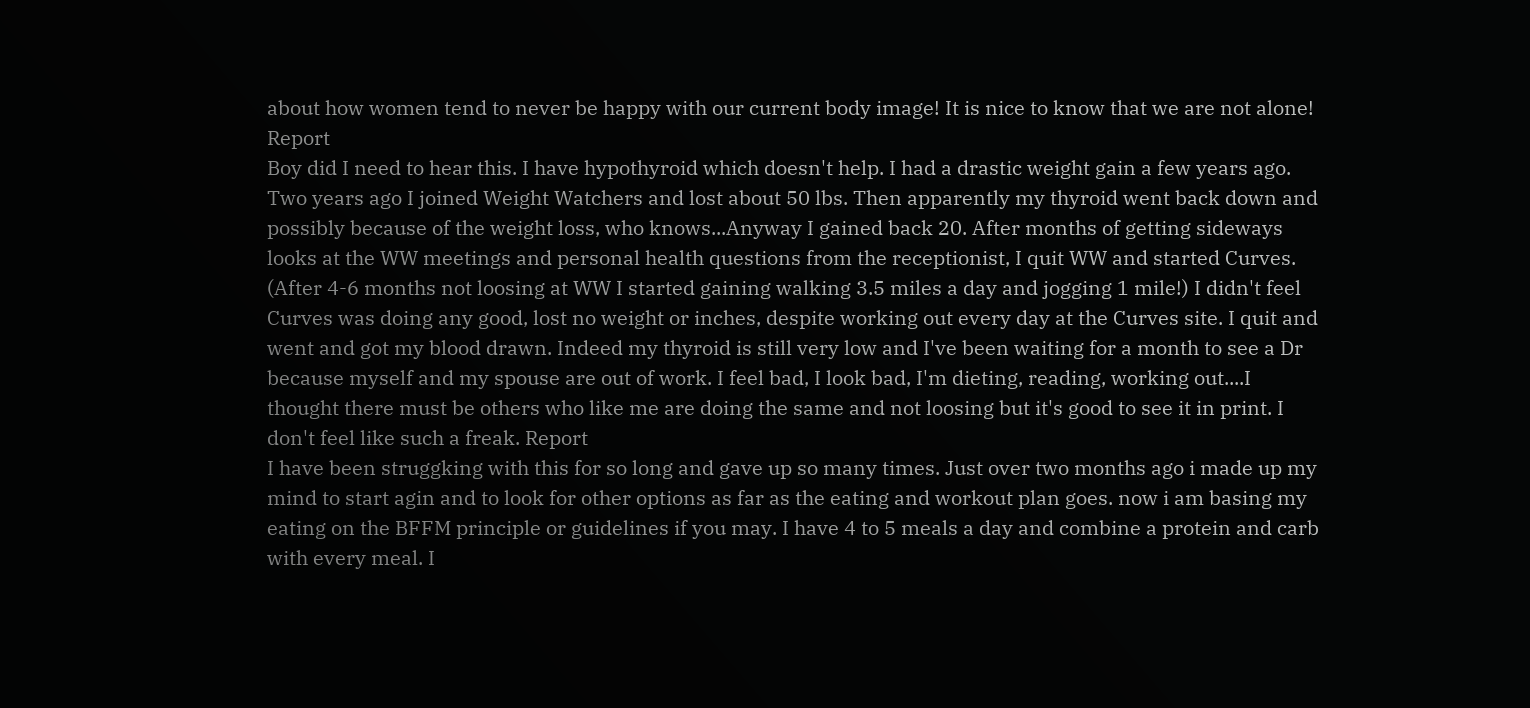about how women tend to never be happy with our current body image! It is nice to know that we are not alone! Report
Boy did I need to hear this. I have hypothyroid which doesn't help. I had a drastic weight gain a few years ago. Two years ago I joined Weight Watchers and lost about 50 lbs. Then apparently my thyroid went back down and possibly because of the weight loss, who knows...Anyway I gained back 20. After months of getting sideways looks at the WW meetings and personal health questions from the receptionist, I quit WW and started Curves. (After 4-6 months not loosing at WW I started gaining walking 3.5 miles a day and jogging 1 mile!) I didn't feel Curves was doing any good, lost no weight or inches, despite working out every day at the Curves site. I quit and went and got my blood drawn. Indeed my thyroid is still very low and I've been waiting for a month to see a Dr because myself and my spouse are out of work. I feel bad, I look bad, I'm dieting, reading, working out....I thought there must be others who like me are doing the same and not loosing but it's good to see it in print. I don't feel like such a freak. Report
I have been struggking with this for so long and gave up so many times. Just over two months ago i made up my mind to start agin and to look for other options as far as the eating and workout plan goes. now i am basing my eating on the BFFM principle or guidelines if you may. I have 4 to 5 meals a day and combine a protein and carb with every meal. I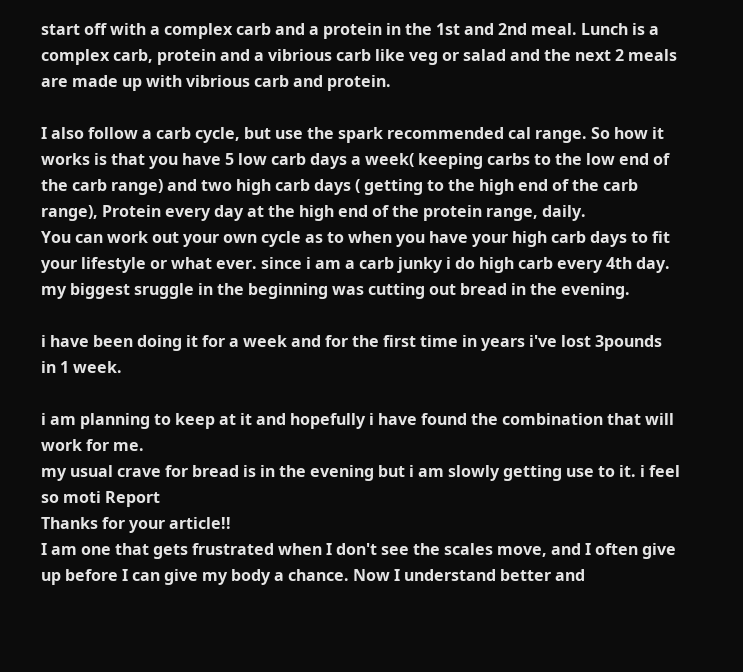start off with a complex carb and a protein in the 1st and 2nd meal. Lunch is a complex carb, protein and a vibrious carb like veg or salad and the next 2 meals are made up with vibrious carb and protein.

I also follow a carb cycle, but use the spark recommended cal range. So how it works is that you have 5 low carb days a week( keeping carbs to the low end of the carb range) and two high carb days ( getting to the high end of the carb range), Protein every day at the high end of the protein range, daily.
You can work out your own cycle as to when you have your high carb days to fit your lifestyle or what ever. since i am a carb junky i do high carb every 4th day. my biggest sruggle in the beginning was cutting out bread in the evening.

i have been doing it for a week and for the first time in years i've lost 3pounds in 1 week.

i am planning to keep at it and hopefully i have found the combination that will work for me.
my usual crave for bread is in the evening but i am slowly getting use to it. i feel so moti Report
Thanks for your article!!
I am one that gets frustrated when I don't see the scales move, and I often give up before I can give my body a chance. Now I understand better and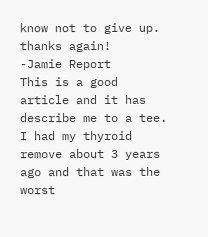know not to give up.
thanks again!
-Jamie Report
This is a good article and it has describe me to a tee. I had my thyroid remove about 3 years ago and that was the worst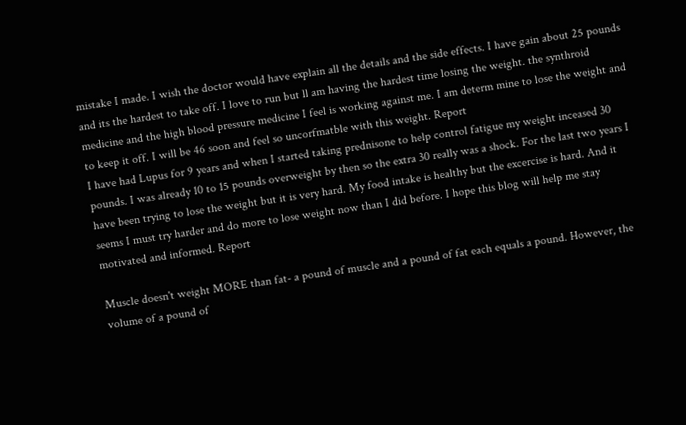mistake I made. I wish the doctor would have explain all the details and the side effects. I have gain about 25 pounds and its the hardest to take off. I love to run but ll am having the hardest time losing the weight. the synthroid medicine and the high blood pressure medicine I feel is working against me. I am determ mine to lose the weight and to keep it off. I will be 46 soon and feel so uncorfmatble with this weight. Report
I have had Lupus for 9 years and when I started taking prednisone to help control fatigue my weight inceased 30 pounds. I was already 10 to 15 pounds overweight by then so the extra 30 really was a shock. For the last two years I have been trying to lose the weight but it is very hard. My food intake is healthy but the excercise is hard. And it seems I must try harder and do more to lose weight now than I did before. I hope this blog will help me stay motivated and informed. Report

Muscle doesn't weight MORE than fat- a pound of muscle and a pound of fat each equals a pound. However, the volume of a pound of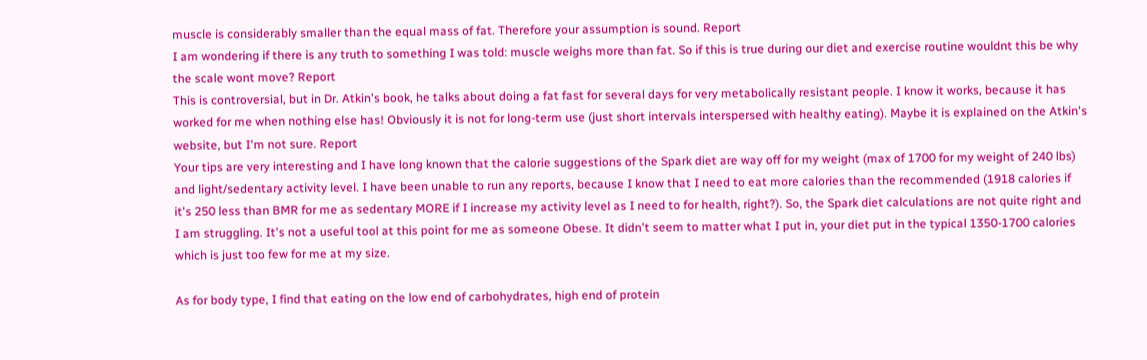muscle is considerably smaller than the equal mass of fat. Therefore your assumption is sound. Report
I am wondering if there is any truth to something I was told: muscle weighs more than fat. So if this is true during our diet and exercise routine wouldnt this be why the scale wont move? Report
This is controversial, but in Dr. Atkin's book, he talks about doing a fat fast for several days for very metabolically resistant people. I know it works, because it has worked for me when nothing else has! Obviously it is not for long-term use (just short intervals interspersed with healthy eating). Maybe it is explained on the Atkin's website, but I'm not sure. Report
Your tips are very interesting and I have long known that the calorie suggestions of the Spark diet are way off for my weight (max of 1700 for my weight of 240 lbs) and light/sedentary activity level. I have been unable to run any reports, because I know that I need to eat more calories than the recommended (1918 calories if it's 250 less than BMR for me as sedentary MORE if I increase my activity level as I need to for health, right?). So, the Spark diet calculations are not quite right and I am struggling. It's not a useful tool at this point for me as someone Obese. It didn't seem to matter what I put in, your diet put in the typical 1350-1700 calories which is just too few for me at my size.

As for body type, I find that eating on the low end of carbohydrates, high end of protein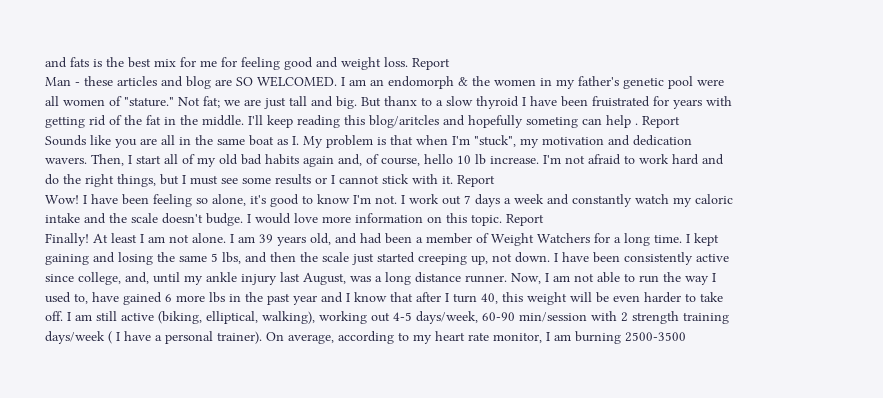and fats is the best mix for me for feeling good and weight loss. Report
Man - these articles and blog are SO WELCOMED. I am an endomorph & the women in my father's genetic pool were all women of "stature." Not fat; we are just tall and big. But thanx to a slow thyroid I have been fruistrated for years with getting rid of the fat in the middle. I'll keep reading this blog/aritcles and hopefully someting can help . Report
Sounds like you are all in the same boat as I. My problem is that when I'm "stuck", my motivation and dedication wavers. Then, I start all of my old bad habits again and, of course, hello 10 lb increase. I'm not afraid to work hard and do the right things, but I must see some results or I cannot stick with it. Report
Wow! I have been feeling so alone, it's good to know I'm not. I work out 7 days a week and constantly watch my caloric intake and the scale doesn't budge. I would love more information on this topic. Report
Finally! At least I am not alone. I am 39 years old, and had been a member of Weight Watchers for a long time. I kept gaining and losing the same 5 lbs, and then the scale just started creeping up, not down. I have been consistently active since college, and, until my ankle injury last August, was a long distance runner. Now, I am not able to run the way I used to, have gained 6 more lbs in the past year and I know that after I turn 40, this weight will be even harder to take off. I am still active (biking, elliptical, walking), working out 4-5 days/week, 60-90 min/session with 2 strength training days/week ( I have a personal trainer). On average, according to my heart rate monitor, I am burning 2500-3500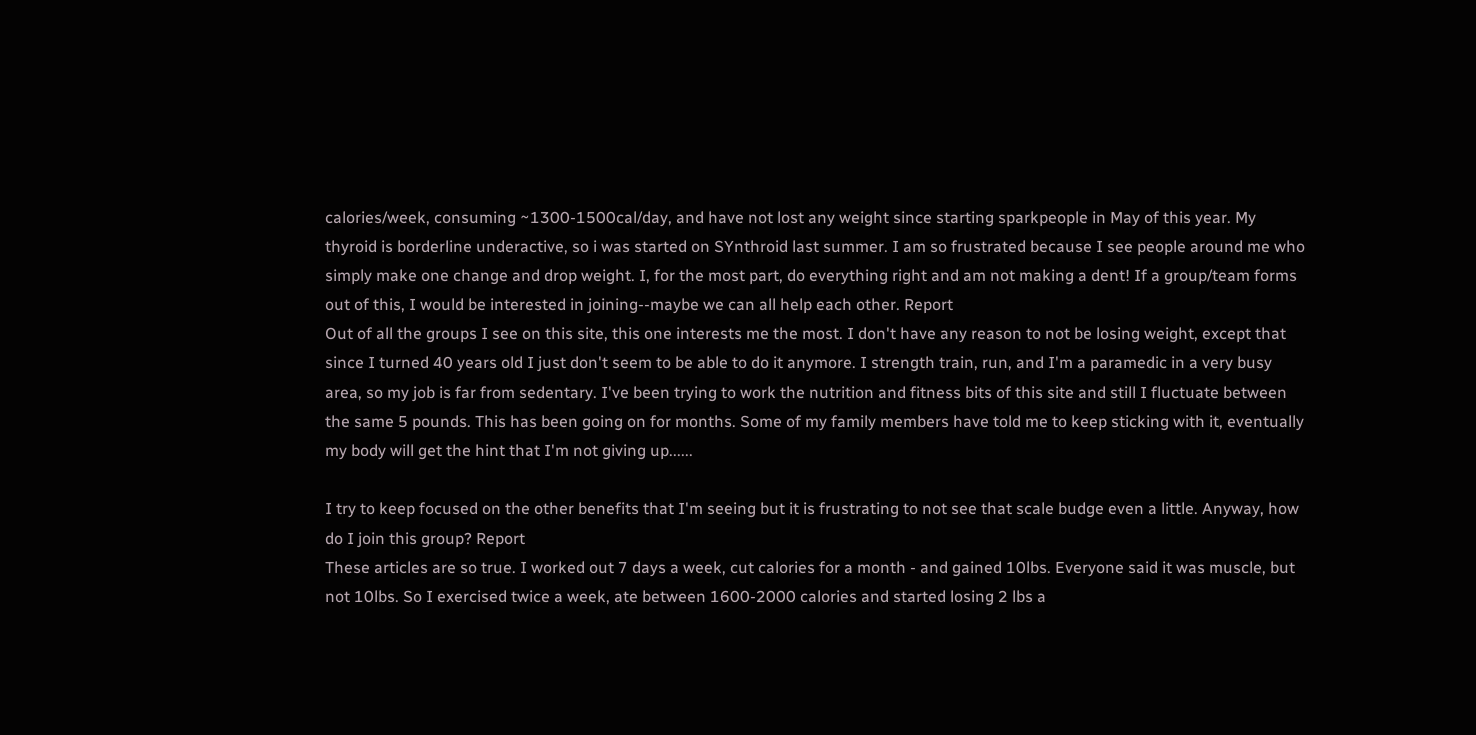calories/week, consuming ~1300-1500cal/day, and have not lost any weight since starting sparkpeople in May of this year. My thyroid is borderline underactive, so i was started on SYnthroid last summer. I am so frustrated because I see people around me who simply make one change and drop weight. I, for the most part, do everything right and am not making a dent! If a group/team forms out of this, I would be interested in joining--maybe we can all help each other. Report
Out of all the groups I see on this site, this one interests me the most. I don't have any reason to not be losing weight, except that since I turned 40 years old I just don't seem to be able to do it anymore. I strength train, run, and I'm a paramedic in a very busy area, so my job is far from sedentary. I've been trying to work the nutrition and fitness bits of this site and still I fluctuate between the same 5 pounds. This has been going on for months. Some of my family members have told me to keep sticking with it, eventually my body will get the hint that I'm not giving up......

I try to keep focused on the other benefits that I'm seeing but it is frustrating to not see that scale budge even a little. Anyway, how do I join this group? Report
These articles are so true. I worked out 7 days a week, cut calories for a month - and gained 10lbs. Everyone said it was muscle, but not 10lbs. So I exercised twice a week, ate between 1600-2000 calories and started losing 2 lbs a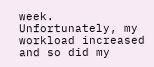week. Unfortunately, my workload increased and so did my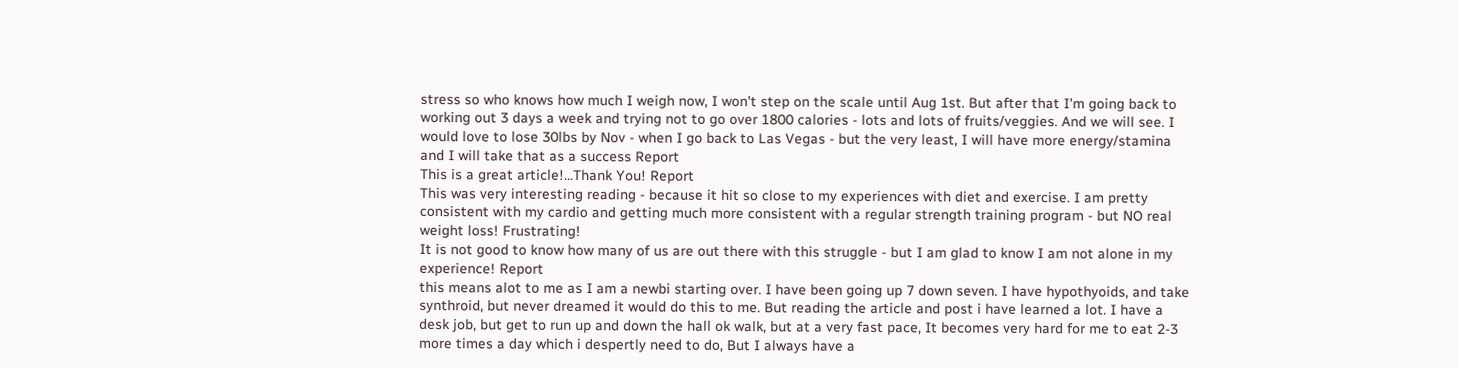stress so who knows how much I weigh now, I won't step on the scale until Aug 1st. But after that I'm going back to working out 3 days a week and trying not to go over 1800 calories - lots and lots of fruits/veggies. And we will see. I would love to lose 30lbs by Nov - when I go back to Las Vegas - but the very least, I will have more energy/stamina and I will take that as a success Report
This is a great article!...Thank You! Report
This was very interesting reading - because it hit so close to my experiences with diet and exercise. I am pretty consistent with my cardio and getting much more consistent with a regular strength training program - but NO real weight loss! Frustrating!
It is not good to know how many of us are out there with this struggle - but I am glad to know I am not alone in my experience! Report
this means alot to me as I am a newbi starting over. I have been going up 7 down seven. I have hypothyoids, and take synthroid, but never dreamed it would do this to me. But reading the article and post i have learned a lot. I have a desk job, but get to run up and down the hall ok walk, but at a very fast pace, It becomes very hard for me to eat 2-3 more times a day which i despertly need to do, But I always have a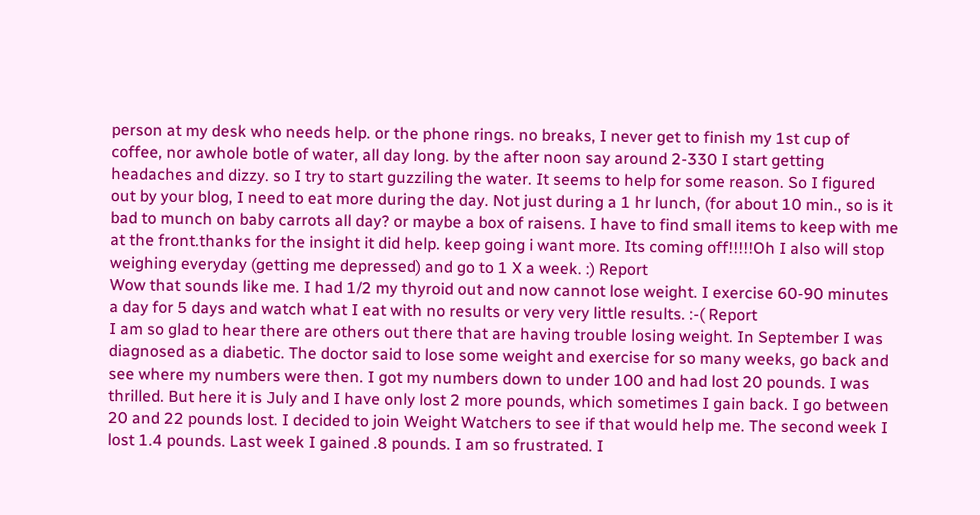person at my desk who needs help. or the phone rings. no breaks, I never get to finish my 1st cup of coffee, nor awhole botle of water, all day long. by the after noon say around 2-330 I start getting headaches and dizzy. so I try to start guzziling the water. It seems to help for some reason. So I figured out by your blog, I need to eat more during the day. Not just during a 1 hr lunch, (for about 10 min., so is it bad to munch on baby carrots all day? or maybe a box of raisens. I have to find small items to keep with me at the front.thanks for the insight it did help. keep going i want more. Its coming off!!!!!Oh I also will stop weighing everyday (getting me depressed) and go to 1 X a week. :) Report
Wow that sounds like me. I had 1/2 my thyroid out and now cannot lose weight. I exercise 60-90 minutes a day for 5 days and watch what I eat with no results or very very little results. :-( Report
I am so glad to hear there are others out there that are having trouble losing weight. In September I was diagnosed as a diabetic. The doctor said to lose some weight and exercise for so many weeks, go back and see where my numbers were then. I got my numbers down to under 100 and had lost 20 pounds. I was thrilled. But here it is July and I have only lost 2 more pounds, which sometimes I gain back. I go between 20 and 22 pounds lost. I decided to join Weight Watchers to see if that would help me. The second week I lost 1.4 pounds. Last week I gained .8 pounds. I am so frustrated. I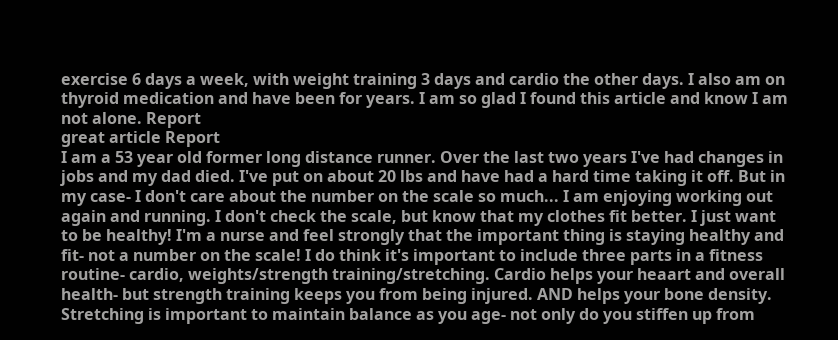exercise 6 days a week, with weight training 3 days and cardio the other days. I also am on thyroid medication and have been for years. I am so glad I found this article and know I am not alone. Report
great article Report
I am a 53 year old former long distance runner. Over the last two years I've had changes in jobs and my dad died. I've put on about 20 lbs and have had a hard time taking it off. But in my case- I don't care about the number on the scale so much... I am enjoying working out again and running. I don't check the scale, but know that my clothes fit better. I just want to be healthy! I'm a nurse and feel strongly that the important thing is staying healthy and fit- not a number on the scale! I do think it's important to include three parts in a fitness routine- cardio, weights/strength training/stretching. Cardio helps your heaart and overall health- but strength training keeps you from being injured. AND helps your bone density. Stretching is important to maintain balance as you age- not only do you stiffen up from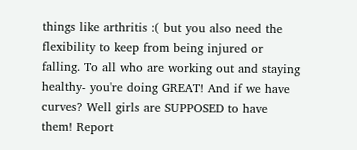things like arthritis :( but you also need the flexibility to keep from being injured or falling. To all who are working out and staying healthy- you're doing GREAT! And if we have curves? Well girls are SUPPOSED to have them! Report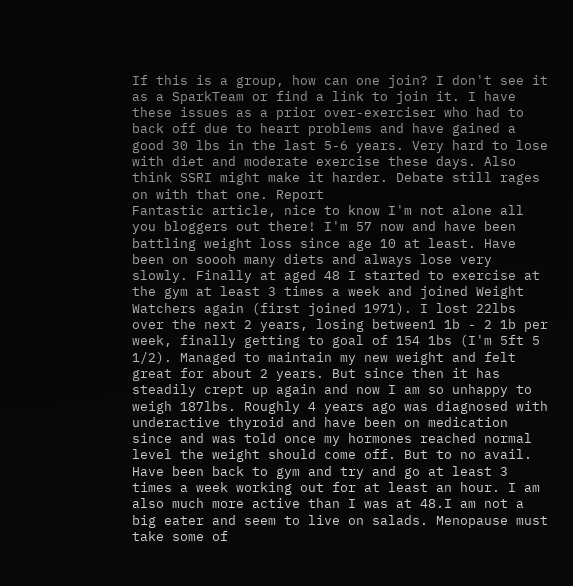If this is a group, how can one join? I don't see it as a SparkTeam or find a link to join it. I have these issues as a prior over-exerciser who had to back off due to heart problems and have gained a good 30 lbs in the last 5-6 years. Very hard to lose with diet and moderate exercise these days. Also think SSRI might make it harder. Debate still rages on with that one. Report
Fantastic article, nice to know I'm not alone all you bloggers out there! I'm 57 now and have been battling weight loss since age 10 at least. Have been on soooh many diets and always lose very slowly. Finally at aged 48 I started to exercise at the gym at least 3 times a week and joined Weight Watchers again (first joined 1971). I lost 22lbs over the next 2 years, losing between1 1b - 2 1b per week, finally getting to goal of 154 1bs (I'm 5ft 5 1/2). Managed to maintain my new weight and felt great for about 2 years. But since then it has steadily crept up again and now I am so unhappy to weigh 187lbs. Roughly 4 years ago was diagnosed with underactive thyroid and have been on medication since and was told once my hormones reached normal level the weight should come off. But to no avail. Have been back to gym and try and go at least 3 times a week working out for at least an hour. I am also much more active than I was at 48.I am not a big eater and seem to live on salads. Menopause must take some of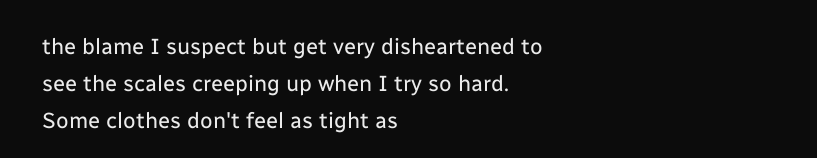the blame I suspect but get very disheartened to see the scales creeping up when I try so hard. Some clothes don't feel as tight as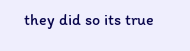they did so its true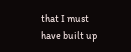that I must have built up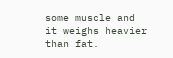some muscle and it weighs heavier than fat.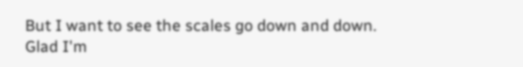But I want to see the scales go down and down. Glad I'm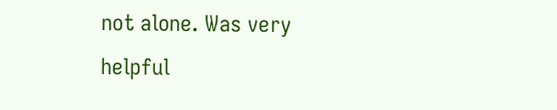not alone. Was very helpful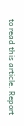to read this article. Report